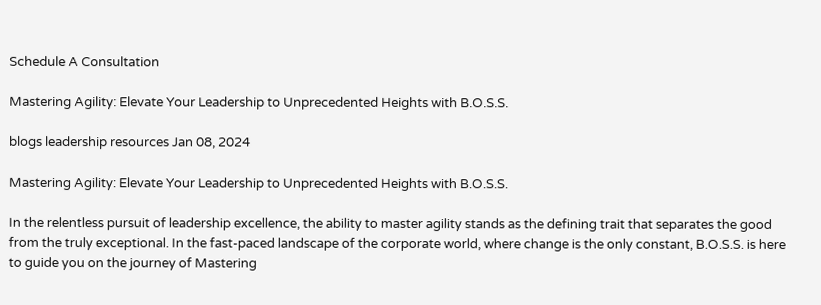Schedule A Consultation

Mastering Agility: Elevate Your Leadership to Unprecedented Heights with B.O.S.S.

blogs leadership resources Jan 08, 2024

Mastering Agility: Elevate Your Leadership to Unprecedented Heights with B.O.S.S.

In the relentless pursuit of leadership excellence, the ability to master agility stands as the defining trait that separates the good from the truly exceptional. In the fast-paced landscape of the corporate world, where change is the only constant, B.O.S.S. is here to guide you on the journey of Mastering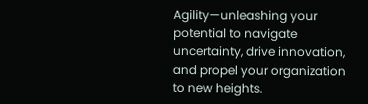Agility—unleashing your potential to navigate uncertainty, drive innovation, and propel your organization to new heights.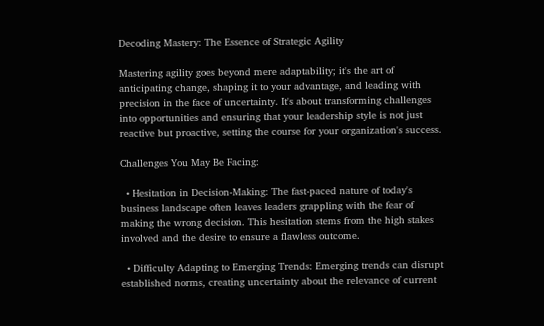Decoding Mastery: The Essence of Strategic Agility

Mastering agility goes beyond mere adaptability; it's the art of anticipating change, shaping it to your advantage, and leading with precision in the face of uncertainty. It's about transforming challenges into opportunities and ensuring that your leadership style is not just reactive but proactive, setting the course for your organization's success.

Challenges You May Be Facing:

  • Hesitation in Decision-Making: The fast-paced nature of today's business landscape often leaves leaders grappling with the fear of making the wrong decision. This hesitation stems from the high stakes involved and the desire to ensure a flawless outcome.

  • Difficulty Adapting to Emerging Trends: Emerging trends can disrupt established norms, creating uncertainty about the relevance of current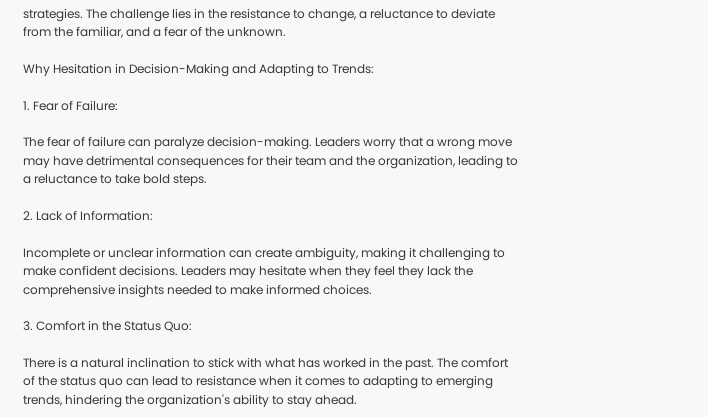strategies. The challenge lies in the resistance to change, a reluctance to deviate from the familiar, and a fear of the unknown.

Why Hesitation in Decision-Making and Adapting to Trends:

1. Fear of Failure:

The fear of failure can paralyze decision-making. Leaders worry that a wrong move may have detrimental consequences for their team and the organization, leading to a reluctance to take bold steps.

2. Lack of Information:

Incomplete or unclear information can create ambiguity, making it challenging to make confident decisions. Leaders may hesitate when they feel they lack the comprehensive insights needed to make informed choices.

3. Comfort in the Status Quo:

There is a natural inclination to stick with what has worked in the past. The comfort of the status quo can lead to resistance when it comes to adapting to emerging trends, hindering the organization's ability to stay ahead.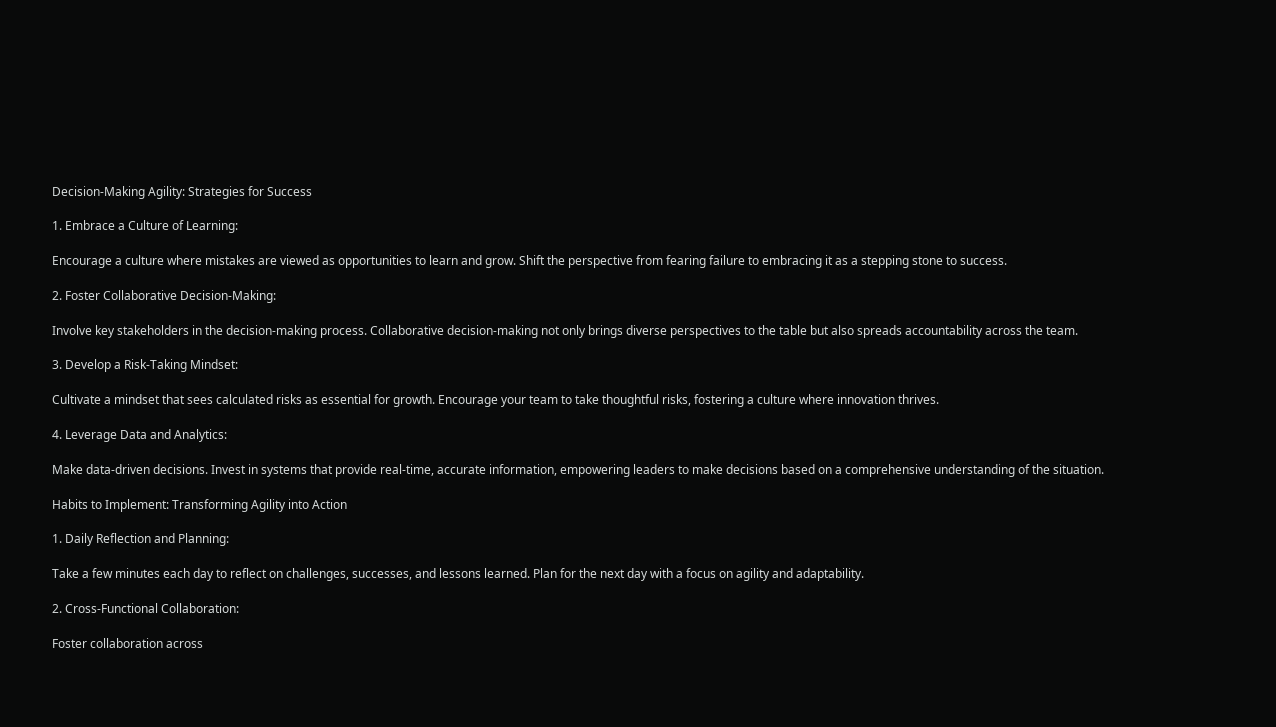Decision-Making Agility: Strategies for Success

1. Embrace a Culture of Learning:

Encourage a culture where mistakes are viewed as opportunities to learn and grow. Shift the perspective from fearing failure to embracing it as a stepping stone to success.

2. Foster Collaborative Decision-Making:

Involve key stakeholders in the decision-making process. Collaborative decision-making not only brings diverse perspectives to the table but also spreads accountability across the team.

3. Develop a Risk-Taking Mindset:

Cultivate a mindset that sees calculated risks as essential for growth. Encourage your team to take thoughtful risks, fostering a culture where innovation thrives.

4. Leverage Data and Analytics:

Make data-driven decisions. Invest in systems that provide real-time, accurate information, empowering leaders to make decisions based on a comprehensive understanding of the situation.

Habits to Implement: Transforming Agility into Action

1. Daily Reflection and Planning:

Take a few minutes each day to reflect on challenges, successes, and lessons learned. Plan for the next day with a focus on agility and adaptability.

2. Cross-Functional Collaboration:

Foster collaboration across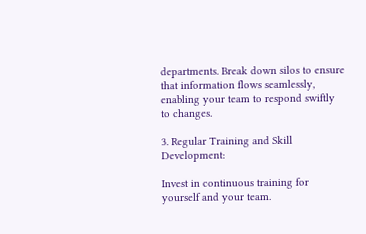departments. Break down silos to ensure that information flows seamlessly, enabling your team to respond swiftly to changes.

3. Regular Training and Skill Development:

Invest in continuous training for yourself and your team.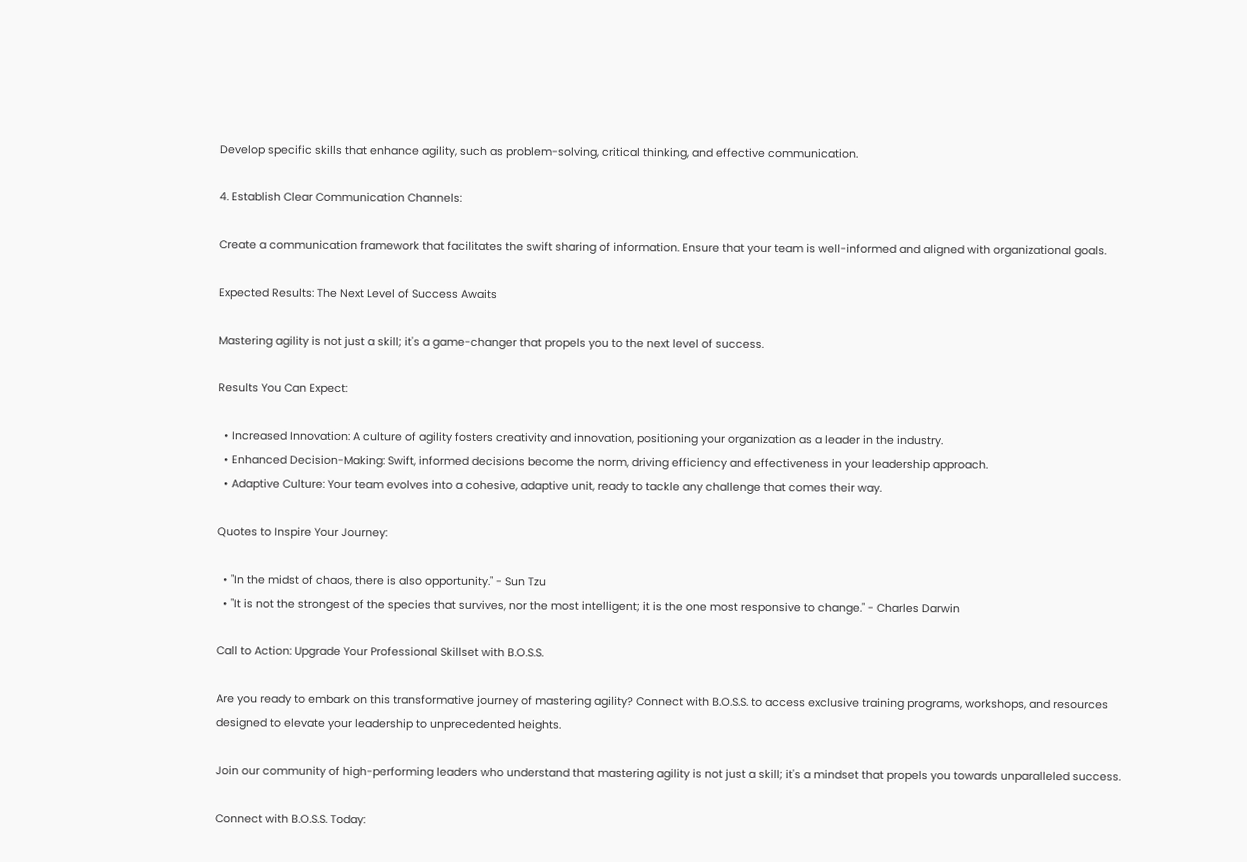Develop specific skills that enhance agility, such as problem-solving, critical thinking, and effective communication.

4. Establish Clear Communication Channels:

Create a communication framework that facilitates the swift sharing of information. Ensure that your team is well-informed and aligned with organizational goals.

Expected Results: The Next Level of Success Awaits

Mastering agility is not just a skill; it's a game-changer that propels you to the next level of success.

Results You Can Expect:

  • Increased Innovation: A culture of agility fosters creativity and innovation, positioning your organization as a leader in the industry.
  • Enhanced Decision-Making: Swift, informed decisions become the norm, driving efficiency and effectiveness in your leadership approach.
  • Adaptive Culture: Your team evolves into a cohesive, adaptive unit, ready to tackle any challenge that comes their way.

Quotes to Inspire Your Journey:

  • "In the midst of chaos, there is also opportunity." - Sun Tzu
  • "It is not the strongest of the species that survives, nor the most intelligent; it is the one most responsive to change." - Charles Darwin

Call to Action: Upgrade Your Professional Skillset with B.O.S.S.

Are you ready to embark on this transformative journey of mastering agility? Connect with B.O.S.S. to access exclusive training programs, workshops, and resources designed to elevate your leadership to unprecedented heights.

Join our community of high-performing leaders who understand that mastering agility is not just a skill; it's a mindset that propels you towards unparalleled success.

Connect with B.O.S.S. Today: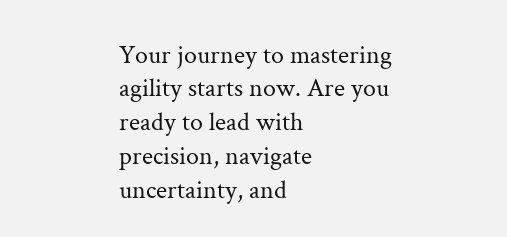Your journey to mastering agility starts now. Are you ready to lead with precision, navigate uncertainty, and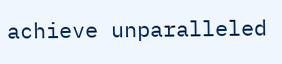achieve unparalleled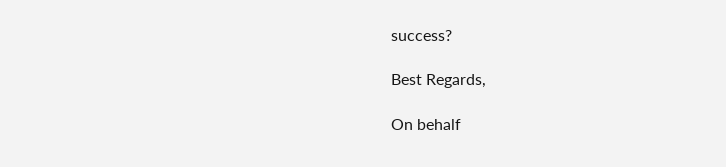success?

Best Regards,

On behalf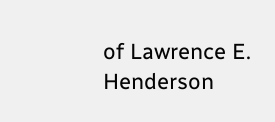of Lawrence E. Henderson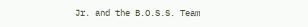Jr. and the B.O.S.S. Team